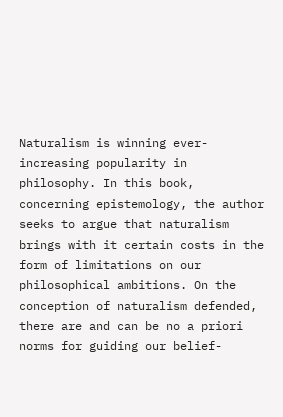Naturalism is winning ever-increasing popularity in philosophy. In this book, concerning epistemology, the author seeks to argue that naturalism brings with it certain costs in the form of limitations on our philosophical ambitions. On the conception of naturalism defended, there are and can be no a priori norms for guiding our belief-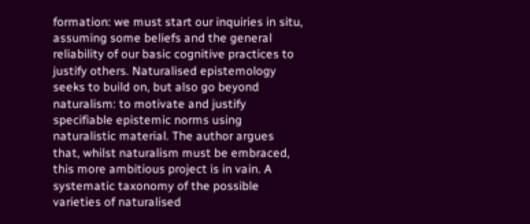formation: we must start our inquiries in situ, assuming some beliefs and the general reliability of our basic cognitive practices to justify others. Naturalised epistemology seeks to build on, but also go beyond naturalism: to motivate and justify specifiable epistemic norms using naturalistic material. The author argues that, whilst naturalism must be embraced, this more ambitious project is in vain. A systematic taxonomy of the possible varieties of naturalised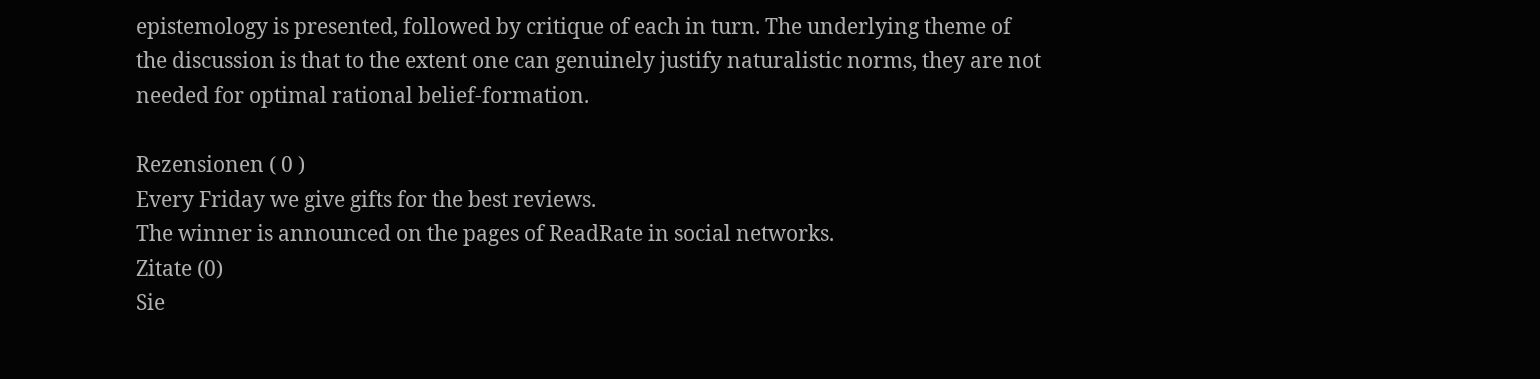epistemology is presented, followed by critique of each in turn. The underlying theme of the discussion is that to the extent one can genuinely justify naturalistic norms, they are not needed for optimal rational belief-formation.

Rezensionen ( 0 )
Every Friday we give gifts for the best reviews.
The winner is announced on the pages of ReadRate in social networks.
Zitate (0)
Sie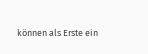können als Erste ein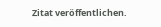Zitat veröffentlichen.